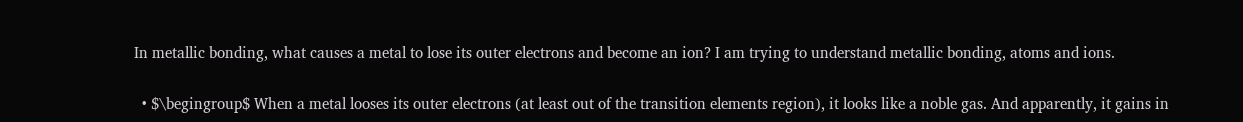In metallic bonding, what causes a metal to lose its outer electrons and become an ion? I am trying to understand metallic bonding, atoms and ions.

  • $\begingroup$ When a metal looses its outer electrons (at least out of the transition elements region), it looks like a noble gas. And apparently, it gains in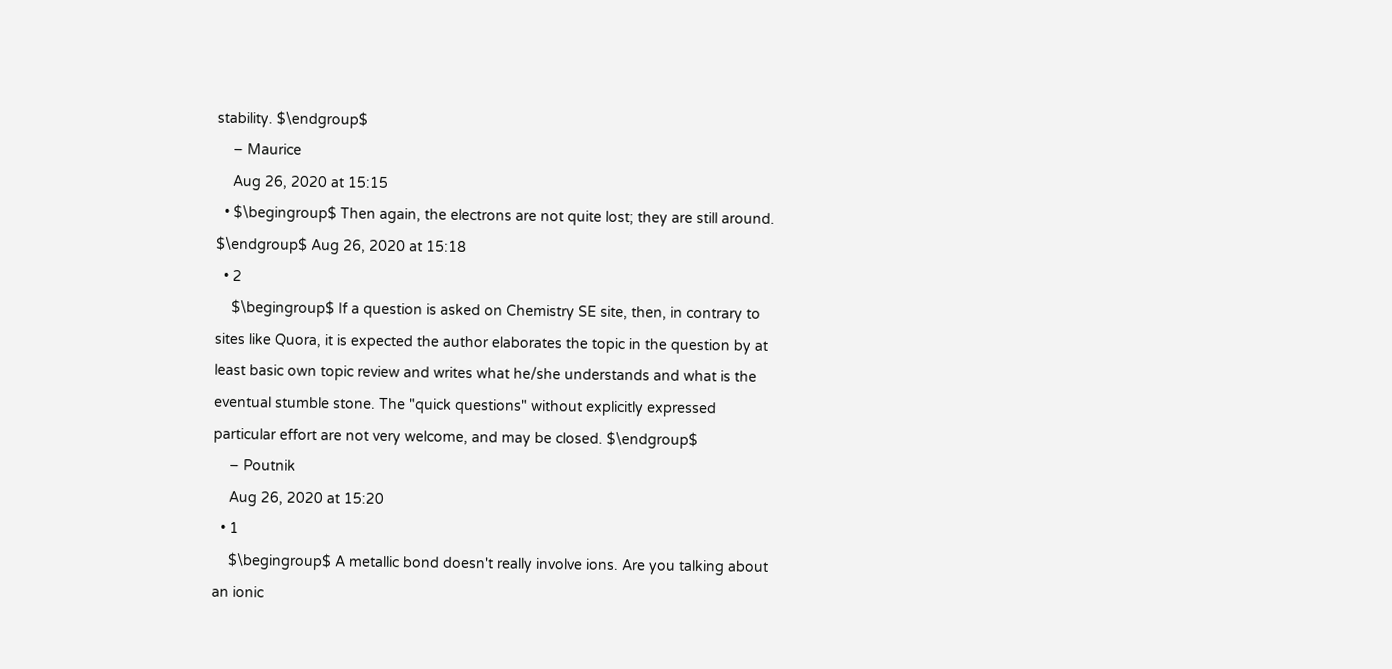stability. $\endgroup$
    – Maurice
    Aug 26, 2020 at 15:15
  • $\begingroup$ Then again, the electrons are not quite lost; they are still around. $\endgroup$ Aug 26, 2020 at 15:18
  • 2
    $\begingroup$ If a question is asked on Chemistry SE site, then, in contrary to sites like Quora, it is expected the author elaborates the topic in the question by at least basic own topic review and writes what he/she understands and what is the eventual stumble stone. The "quick questions" without explicitly expressed particular effort are not very welcome, and may be closed. $\endgroup$
    – Poutnik
    Aug 26, 2020 at 15:20
  • 1
    $\begingroup$ A metallic bond doesn't really involve ions. Are you talking about an ionic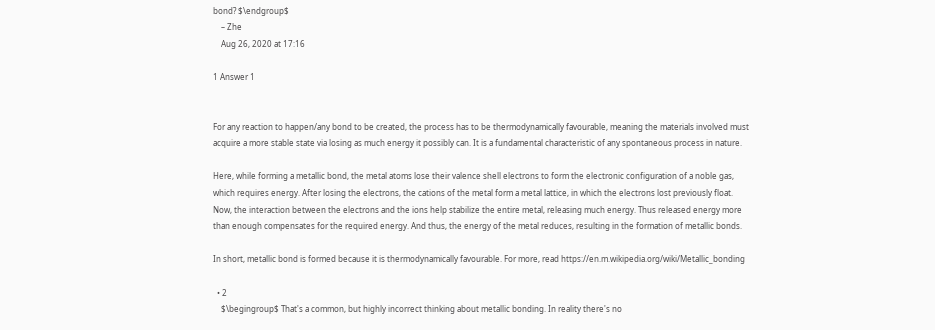bond? $\endgroup$
    – Zhe
    Aug 26, 2020 at 17:16

1 Answer 1


For any reaction to happen/any bond to be created, the process has to be thermodynamically favourable, meaning the materials involved must acquire a more stable state via losing as much energy it possibly can. It is a fundamental characteristic of any spontaneous process in nature.

Here, while forming a metallic bond, the metal atoms lose their valence shell electrons to form the electronic configuration of a noble gas, which requires energy. After losing the electrons, the cations of the metal form a metal lattice, in which the electrons lost previously float. Now, the interaction between the electrons and the ions help stabilize the entire metal, releasing much energy. Thus released energy more than enough compensates for the required energy. And thus, the energy of the metal reduces, resulting in the formation of metallic bonds.

In short, metallic bond is formed because it is thermodynamically favourable. For more, read https://en.m.wikipedia.org/wiki/Metallic_bonding

  • 2
    $\begingroup$ That's a common, but highly incorrect thinking about metallic bonding. In reality there's no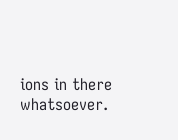ions in there whatsoever.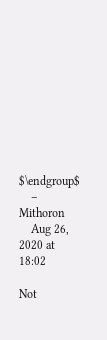$\endgroup$
    – Mithoron
    Aug 26, 2020 at 18:02

Not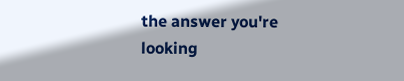the answer you're looking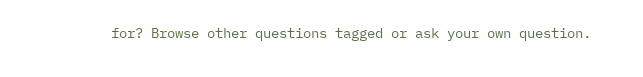for? Browse other questions tagged or ask your own question.